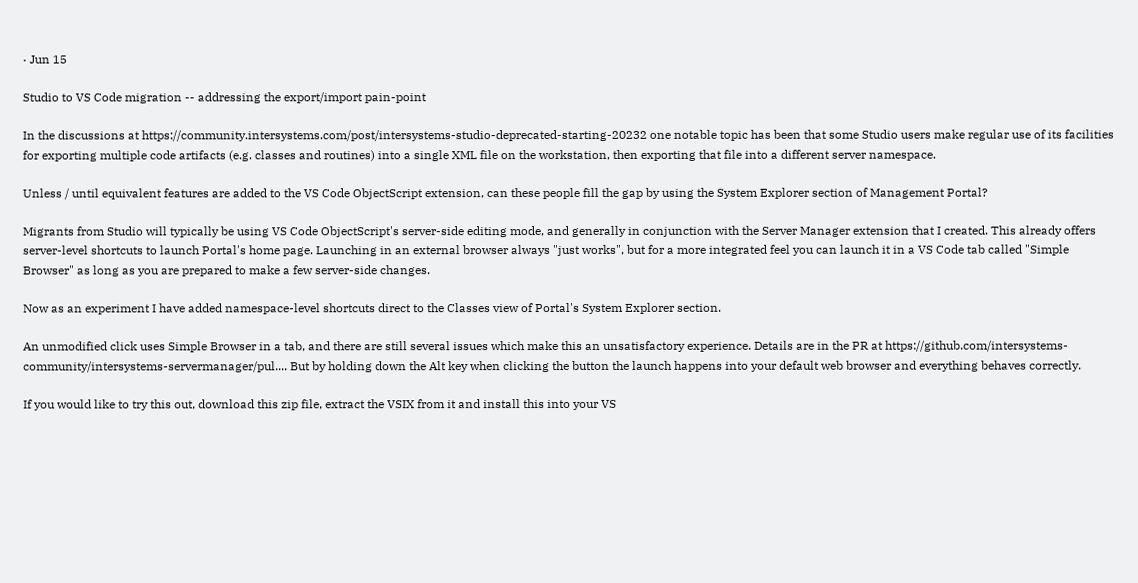· Jun 15

Studio to VS Code migration -- addressing the export/import pain-point

In the discussions at https://community.intersystems.com/post/intersystems-studio-deprecated-starting-20232 one notable topic has been that some Studio users make regular use of its facilities for exporting multiple code artifacts (e.g. classes and routines) into a single XML file on the workstation, then exporting that file into a different server namespace.

Unless / until equivalent features are added to the VS Code ObjectScript extension, can these people fill the gap by using the System Explorer section of Management Portal?

Migrants from Studio will typically be using VS Code ObjectScript's server-side editing mode, and generally in conjunction with the Server Manager extension that I created. This already offers server-level shortcuts to launch Portal's home page. Launching in an external browser always "just works", but for a more integrated feel you can launch it in a VS Code tab called "Simple Browser" as long as you are prepared to make a few server-side changes.

Now as an experiment I have added namespace-level shortcuts direct to the Classes view of Portal's System Explorer section.

An unmodified click uses Simple Browser in a tab, and there are still several issues which make this an unsatisfactory experience. Details are in the PR at https://github.com/intersystems-community/intersystems-servermanager/pul.... But by holding down the Alt key when clicking the button the launch happens into your default web browser and everything behaves correctly.

If you would like to try this out, download this zip file, extract the VSIX from it and install this into your VS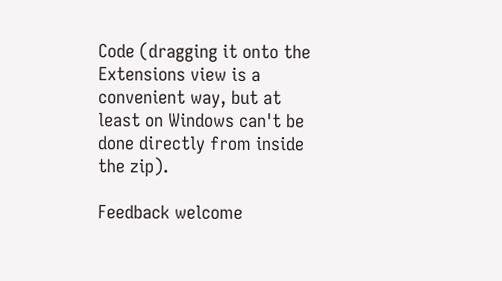Code (dragging it onto the Extensions view is a convenient way, but at least on Windows can't be done directly from inside the zip).

Feedback welcome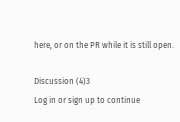here, or on the PR while it is still open.

Discussion (4)3
Log in or sign up to continue